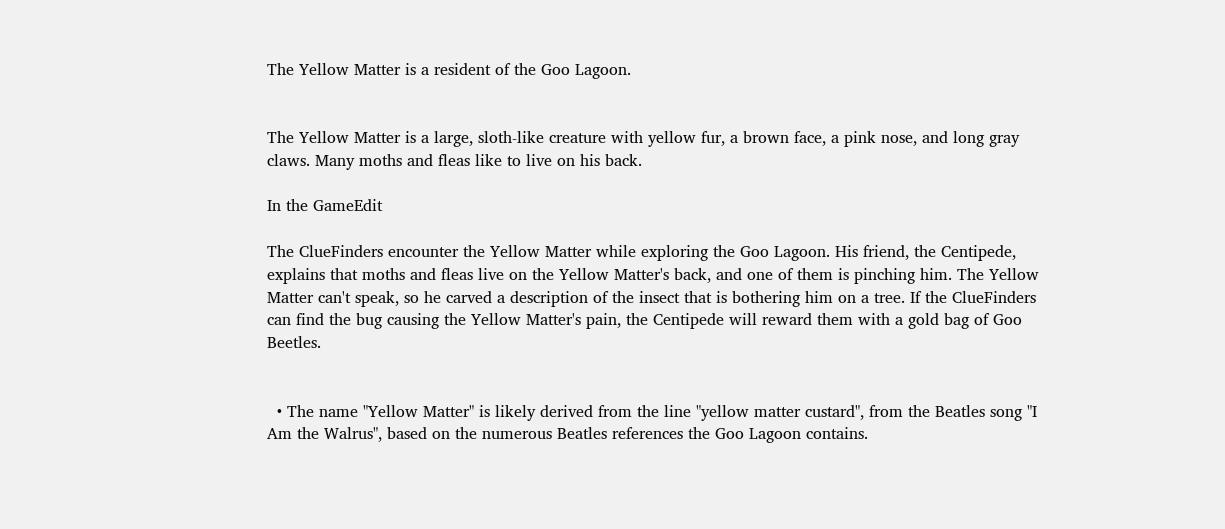The Yellow Matter is a resident of the Goo Lagoon.


The Yellow Matter is a large, sloth-like creature with yellow fur, a brown face, a pink nose, and long gray claws. Many moths and fleas like to live on his back.

In the GameEdit

The ClueFinders encounter the Yellow Matter while exploring the Goo Lagoon. His friend, the Centipede, explains that moths and fleas live on the Yellow Matter's back, and one of them is pinching him. The Yellow Matter can't speak, so he carved a description of the insect that is bothering him on a tree. If the ClueFinders can find the bug causing the Yellow Matter's pain, the Centipede will reward them with a gold bag of Goo Beetles.


  • The name "Yellow Matter" is likely derived from the line "yellow matter custard", from the Beatles song "I Am the Walrus", based on the numerous Beatles references the Goo Lagoon contains.